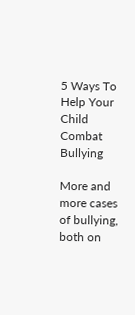5 Ways To Help Your Child Combat Bullying

More and more cases of bullying, both on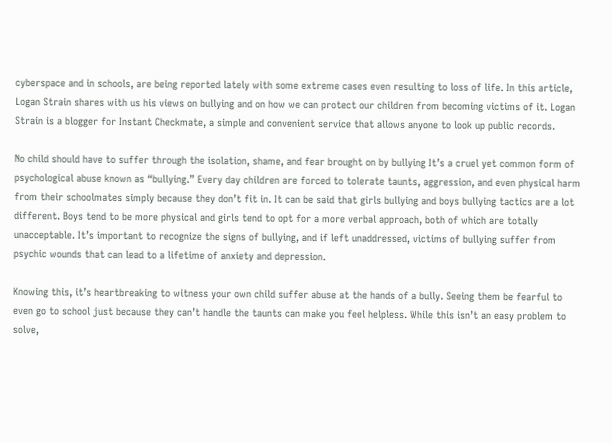cyberspace and in schools, are being reported lately with some extreme cases even resulting to loss of life. In this article, Logan Strain shares with us his views on bullying and on how we can protect our children from becoming victims of it. Logan Strain is a blogger for Instant Checkmate, a simple and convenient service that allows anyone to look up public records.

No child should have to suffer through the isolation, shame, and fear brought on by bullying It’s a cruel yet common form of psychological abuse known as “bullying.” Every day children are forced to tolerate taunts, aggression, and even physical harm from their schoolmates simply because they don’t fit in. It can be said that girls bullying and boys bullying tactics are a lot different. Boys tend to be more physical and girls tend to opt for a more verbal approach, both of which are totally unacceptable. It’s important to recognize the signs of bullying, and if left unaddressed, victims of bullying suffer from psychic wounds that can lead to a lifetime of anxiety and depression.

Knowing this, it’s heartbreaking to witness your own child suffer abuse at the hands of a bully. Seeing them be fearful to even go to school just because they can’t handle the taunts can make you feel helpless. While this isn’t an easy problem to solve,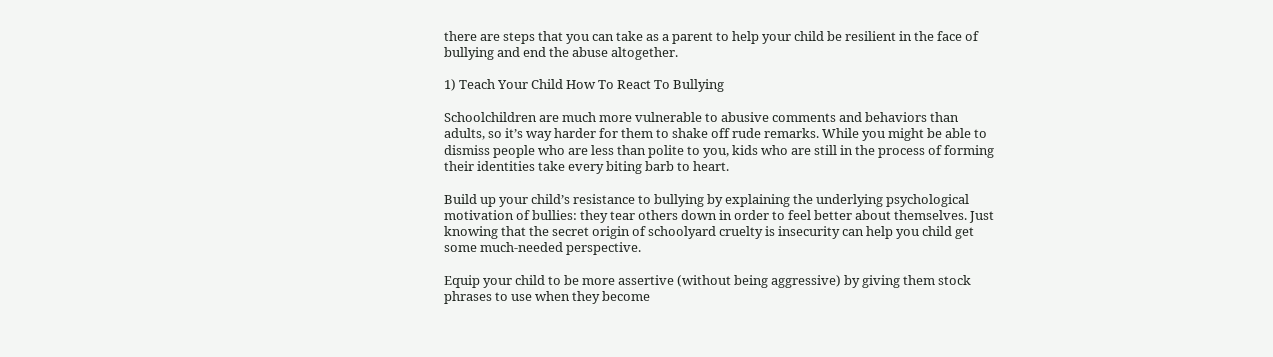there are steps that you can take as a parent to help your child be resilient in the face of bullying and end the abuse altogether.

1) Teach Your Child How To React To Bullying

Schoolchildren are much more vulnerable to abusive comments and behaviors than adults, so it’s way harder for them to shake off rude remarks. While you might be able to dismiss people who are less than polite to you, kids who are still in the process of forming their identities take every biting barb to heart.

Build up your child’s resistance to bullying by explaining the underlying psychological motivation of bullies: they tear others down in order to feel better about themselves. Just knowing that the secret origin of schoolyard cruelty is insecurity can help you child get some much-needed perspective.

Equip your child to be more assertive (without being aggressive) by giving them stock phrases to use when they become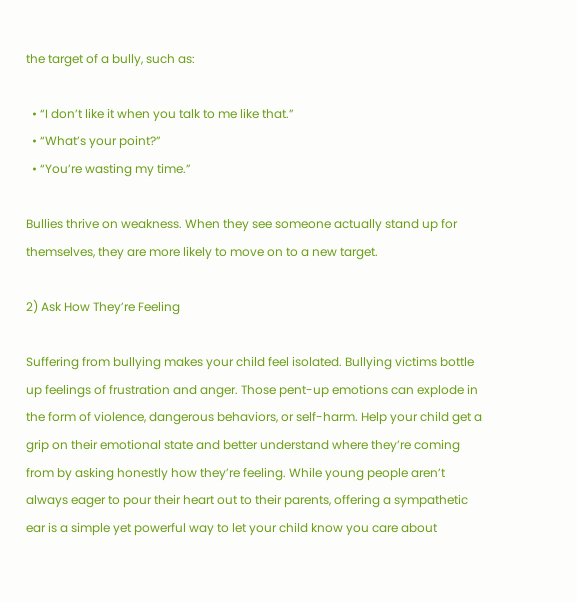the target of a bully, such as:

  • “I don’t like it when you talk to me like that.”
  • “What’s your point?”
  • “You’re wasting my time.”

Bullies thrive on weakness. When they see someone actually stand up for themselves, they are more likely to move on to a new target.

2) Ask How They’re Feeling

Suffering from bullying makes your child feel isolated. Bullying victims bottle up feelings of frustration and anger. Those pent-up emotions can explode in the form of violence, dangerous behaviors, or self-harm. Help your child get a grip on their emotional state and better understand where they’re coming from by asking honestly how they’re feeling. While young people aren’t always eager to pour their heart out to their parents, offering a sympathetic ear is a simple yet powerful way to let your child know you care about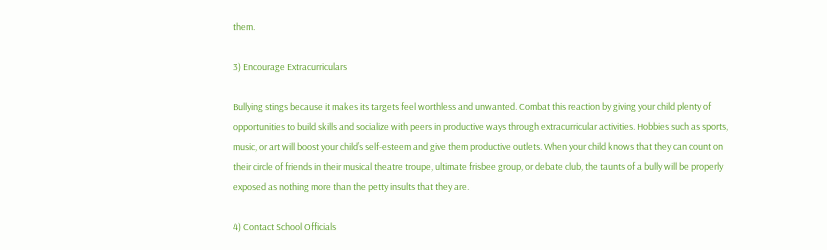them.

3) Encourage Extracurriculars

Bullying stings because it makes its targets feel worthless and unwanted. Combat this reaction by giving your child plenty of opportunities to build skills and socialize with peers in productive ways through extracurricular activities. Hobbies such as sports, music, or art will boost your child’s self-esteem and give them productive outlets. When your child knows that they can count on their circle of friends in their musical theatre troupe, ultimate frisbee group, or debate club, the taunts of a bully will be properly exposed as nothing more than the petty insults that they are.

4) Contact School Officials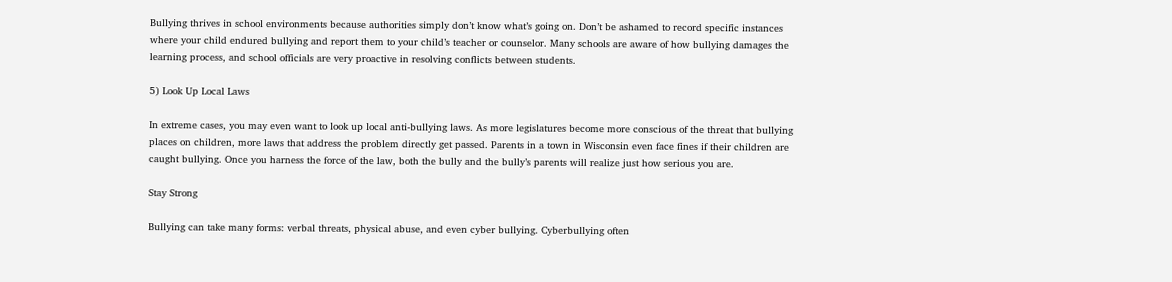Bullying thrives in school environments because authorities simply don’t know what’s going on. Don’t be ashamed to record specific instances where your child endured bullying and report them to your child’s teacher or counselor. Many schools are aware of how bullying damages the learning process, and school officials are very proactive in resolving conflicts between students.

5) Look Up Local Laws

In extreme cases, you may even want to look up local anti-bullying laws. As more legislatures become more conscious of the threat that bullying places on children, more laws that address the problem directly get passed. Parents in a town in Wisconsin even face fines if their children are caught bullying. Once you harness the force of the law, both the bully and the bully’s parents will realize just how serious you are.

Stay Strong

Bullying can take many forms: verbal threats, physical abuse, and even cyber bullying. Cyberbullying often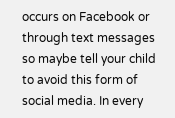occurs on Facebook or through text messages so maybe tell your child to avoid this form of social media. In every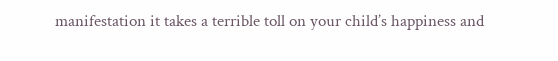manifestation it takes a terrible toll on your child’s happiness and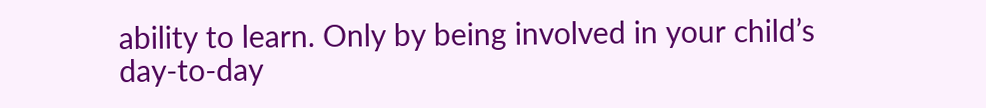ability to learn. Only by being involved in your child’s day-to-day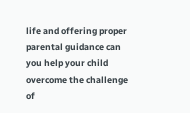life and offering proper parental guidance can you help your child overcome the challenge of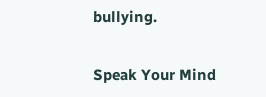bullying.

Speak Your Mind